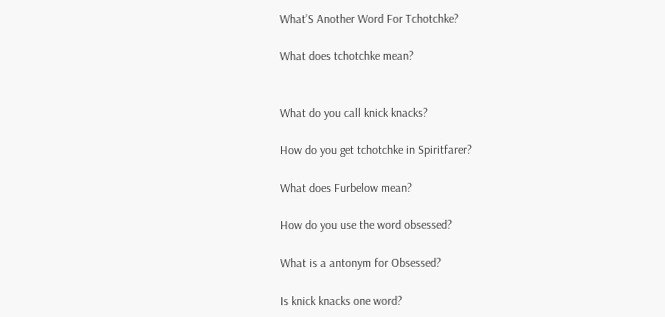What’S Another Word For Tchotchke?

What does tchotchke mean?


What do you call knick knacks?

How do you get tchotchke in Spiritfarer?

What does Furbelow mean?

How do you use the word obsessed?

What is a antonym for Obsessed?

Is knick knacks one word?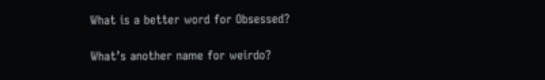What is a better word for Obsessed?

What’s another name for weirdo?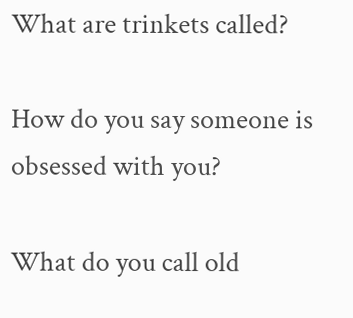What are trinkets called?

How do you say someone is obsessed with you?

What do you call old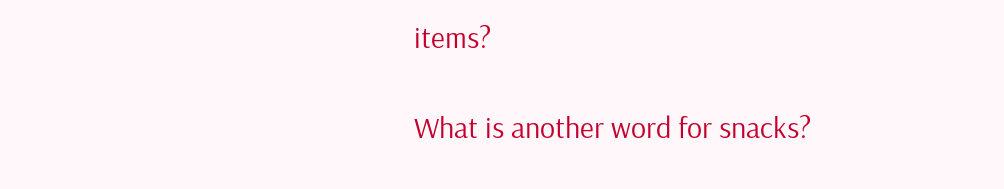items?

What is another word for snacks?